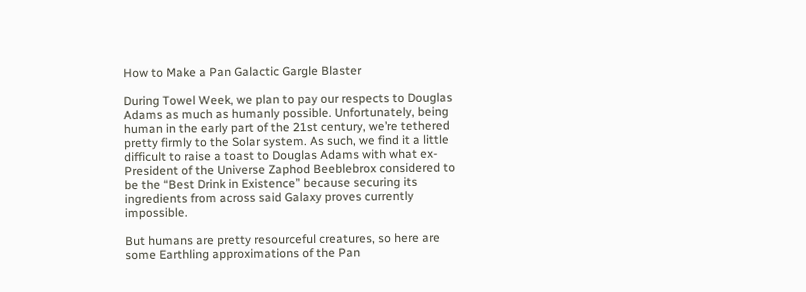How to Make a Pan Galactic Gargle Blaster

During Towel Week, we plan to pay our respects to Douglas Adams as much as humanly possible. Unfortunately, being human in the early part of the 21st century, we’re tethered pretty firmly to the Solar system. As such, we find it a little difficult to raise a toast to Douglas Adams with what ex-President of the Universe Zaphod Beeblebrox considered to be the “Best Drink in Existence” because securing its ingredients from across said Galaxy proves currently impossible.

But humans are pretty resourceful creatures, so here are some Earthling approximations of the Pan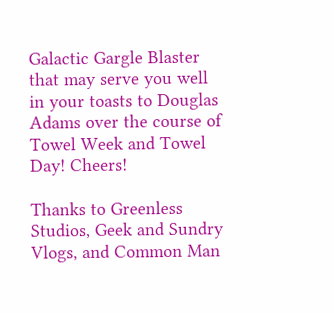Galactic Gargle Blaster that may serve you well in your toasts to Douglas Adams over the course of Towel Week and Towel Day! Cheers!

Thanks to Greenless Studios, Geek and Sundry Vlogs, and Common Man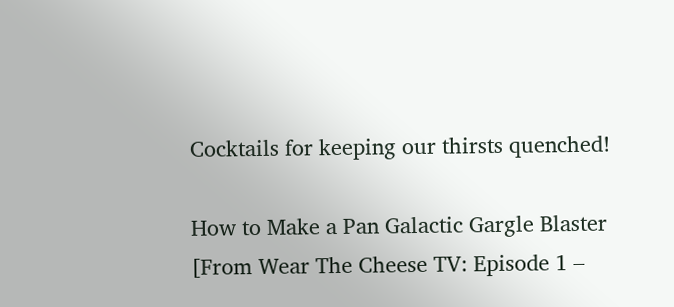Cocktails for keeping our thirsts quenched!

How to Make a Pan Galactic Gargle Blaster
[From Wear The Cheese TV: Episode 1 –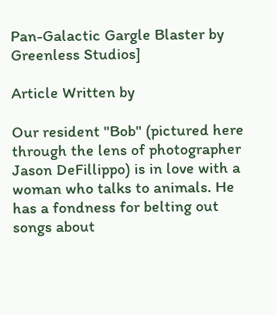Pan-Galactic Gargle Blaster by Greenless Studios]

Article Written by

Our resident "Bob" (pictured here through the lens of photographer Jason DeFillippo) is in love with a woman who talks to animals. He has a fondness for belting out songs about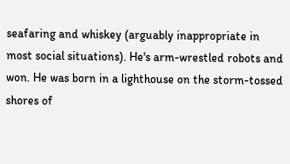seafaring and whiskey (arguably inappropriate in most social situations). He's arm-wrestled robots and won. He was born in a lighthouse on the storm-tossed shores of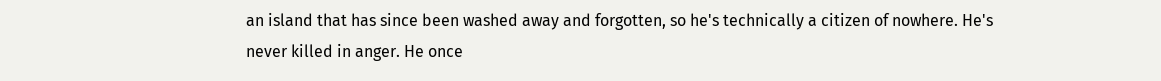an island that has since been washed away and forgotten, so he's technically a citizen of nowhere. He's never killed in anger. He once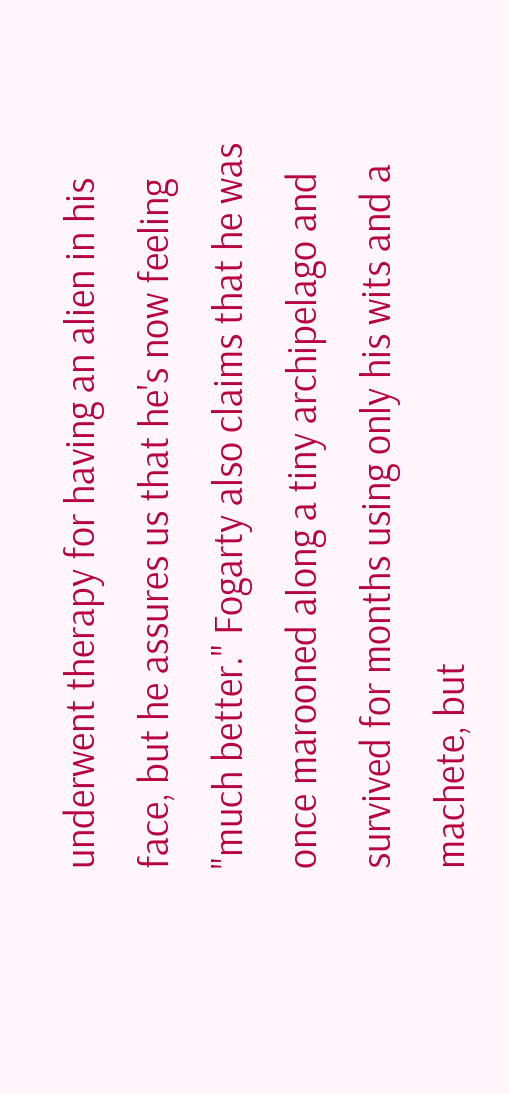underwent therapy for having an alien in his face, but he assures us that he's now feeling "much better." Fogarty also claims that he was once marooned along a tiny archipelago and survived for months using only his wits and a machete, but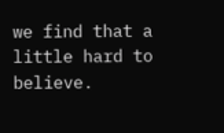we find that a little hard to believe.